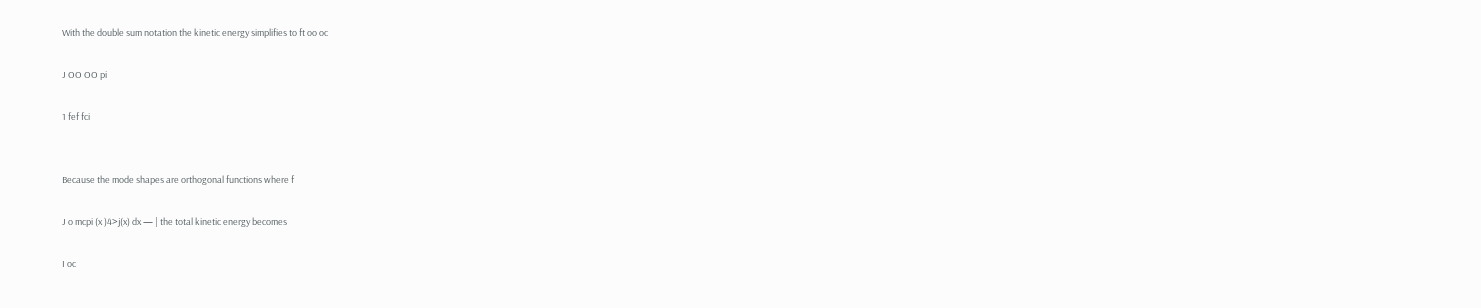With the double sum notation the kinetic energy simplifies to ft oo oc

J OO OO pi

1 fef fci


Because the mode shapes are orthogonal functions where f

J o mcpi (x )4>j(x) dx — | the total kinetic energy becomes

I oc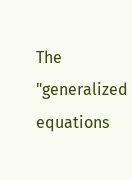The "generalized equations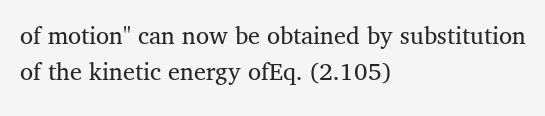of motion" can now be obtained by substitution of the kinetic energy ofEq. (2.105)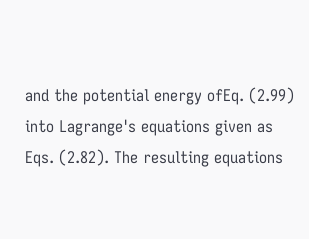and the potential energy ofEq. (2.99) into Lagrange's equations given as Eqs. (2.82). The resulting equations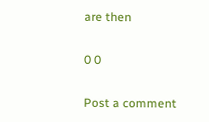are then

0 0

Post a comment